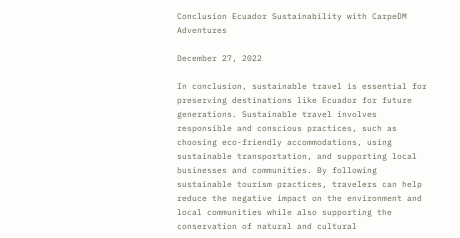Conclusion Ecuador Sustainability with CarpeDM Adventures

December 27, 2022

In conclusion, sustainable travel is essential for preserving destinations like Ecuador for future generations. Sustainable travel involves responsible and conscious practices, such as choosing eco-friendly accommodations, using sustainable transportation, and supporting local businesses and communities. By following sustainable tourism practices, travelers can help reduce the negative impact on the environment and local communities while also supporting the conservation of natural and cultural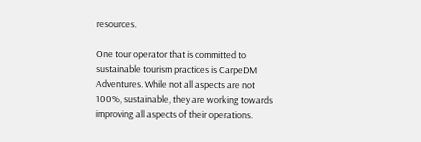resources.

One tour operator that is committed to sustainable tourism practices is CarpeDM Adventures. While not all aspects are not 100%, sustainable, they are working towards improving all aspects of their operations.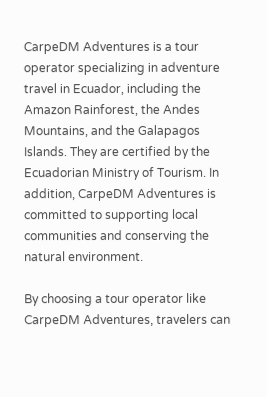CarpeDM Adventures is a tour operator specializing in adventure travel in Ecuador, including the Amazon Rainforest, the Andes Mountains, and the Galapagos Islands. They are certified by the Ecuadorian Ministry of Tourism. In addition, CarpeDM Adventures is committed to supporting local communities and conserving the natural environment.

By choosing a tour operator like CarpeDM Adventures, travelers can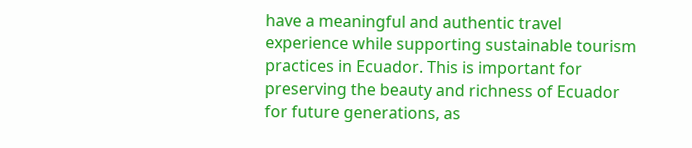have a meaningful and authentic travel experience while supporting sustainable tourism practices in Ecuador. This is important for preserving the beauty and richness of Ecuador for future generations, as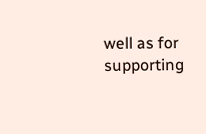well as for supporting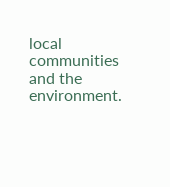local communities and the environment.